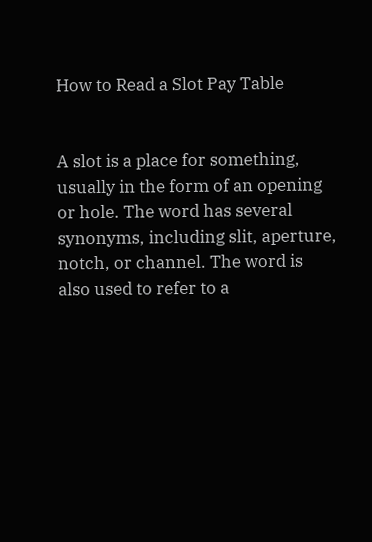How to Read a Slot Pay Table


A slot is a place for something, usually in the form of an opening or hole. The word has several synonyms, including slit, aperture, notch, or channel. The word is also used to refer to a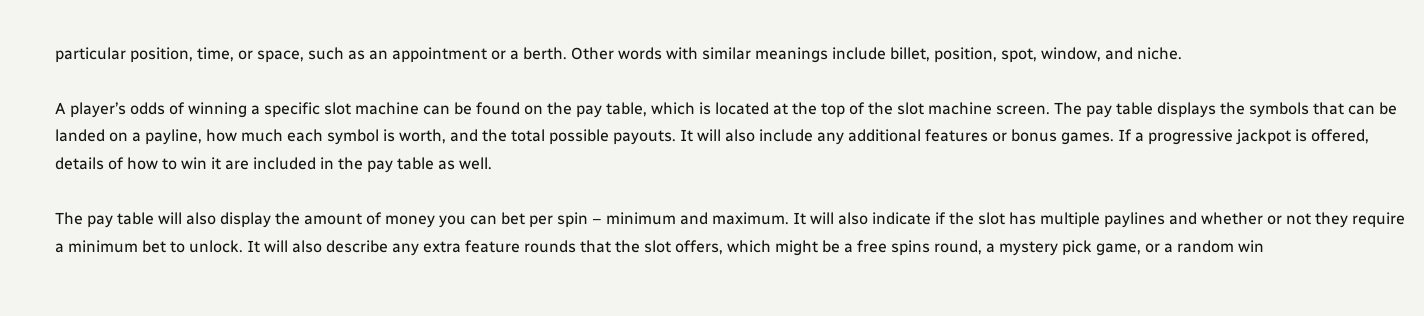particular position, time, or space, such as an appointment or a berth. Other words with similar meanings include billet, position, spot, window, and niche.

A player’s odds of winning a specific slot machine can be found on the pay table, which is located at the top of the slot machine screen. The pay table displays the symbols that can be landed on a payline, how much each symbol is worth, and the total possible payouts. It will also include any additional features or bonus games. If a progressive jackpot is offered, details of how to win it are included in the pay table as well.

The pay table will also display the amount of money you can bet per spin – minimum and maximum. It will also indicate if the slot has multiple paylines and whether or not they require a minimum bet to unlock. It will also describe any extra feature rounds that the slot offers, which might be a free spins round, a mystery pick game, or a random win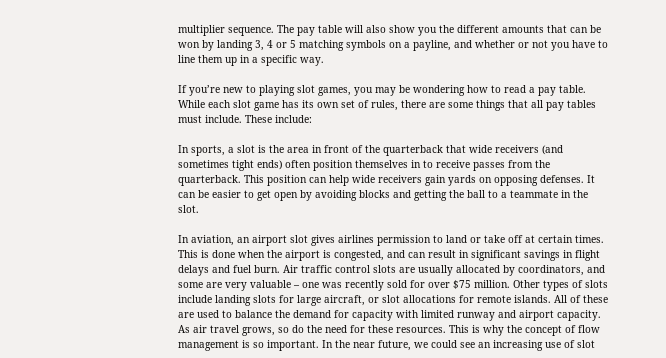multiplier sequence. The pay table will also show you the different amounts that can be won by landing 3, 4 or 5 matching symbols on a payline, and whether or not you have to line them up in a specific way.

If you’re new to playing slot games, you may be wondering how to read a pay table. While each slot game has its own set of rules, there are some things that all pay tables must include. These include:

In sports, a slot is the area in front of the quarterback that wide receivers (and sometimes tight ends) often position themselves in to receive passes from the quarterback. This position can help wide receivers gain yards on opposing defenses. It can be easier to get open by avoiding blocks and getting the ball to a teammate in the slot.

In aviation, an airport slot gives airlines permission to land or take off at certain times. This is done when the airport is congested, and can result in significant savings in flight delays and fuel burn. Air traffic control slots are usually allocated by coordinators, and some are very valuable – one was recently sold for over $75 million. Other types of slots include landing slots for large aircraft, or slot allocations for remote islands. All of these are used to balance the demand for capacity with limited runway and airport capacity. As air travel grows, so do the need for these resources. This is why the concept of flow management is so important. In the near future, we could see an increasing use of slot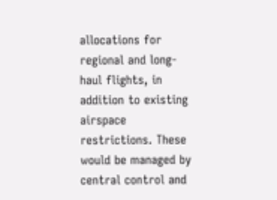allocations for regional and long-haul flights, in addition to existing airspace restrictions. These would be managed by central control and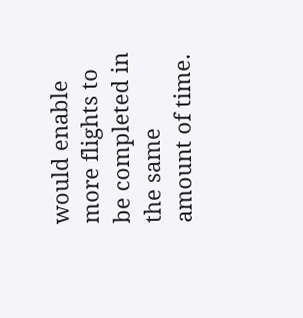would enable more flights to be completed in the same amount of time.